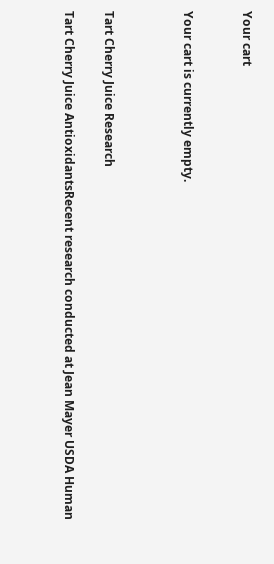Your cart


Your cart is currently empty.



Tart Cherry Juice Research

Tart Cherry Juice AntioxidantsRecent research conducted at Jean Mayer USDA Human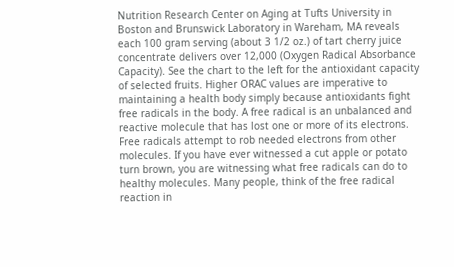Nutrition Research Center on Aging at Tufts University in Boston and Brunswick Laboratory in Wareham, MA reveals each 100 gram serving (about 3 1/2 oz.) of tart cherry juice concentrate delivers over 12,000 (Oxygen Radical Absorbance Capacity). See the chart to the left for the antioxidant capacity of selected fruits. Higher ORAC values are imperative to maintaining a health body simply because antioxidants fight free radicals in the body. A free radical is an unbalanced and reactive molecule that has lost one or more of its electrons. Free radicals attempt to rob needed electrons from other molecules. If you have ever witnessed a cut apple or potato turn brown, you are witnessing what free radicals can do to healthy molecules. Many people, think of the free radical reaction in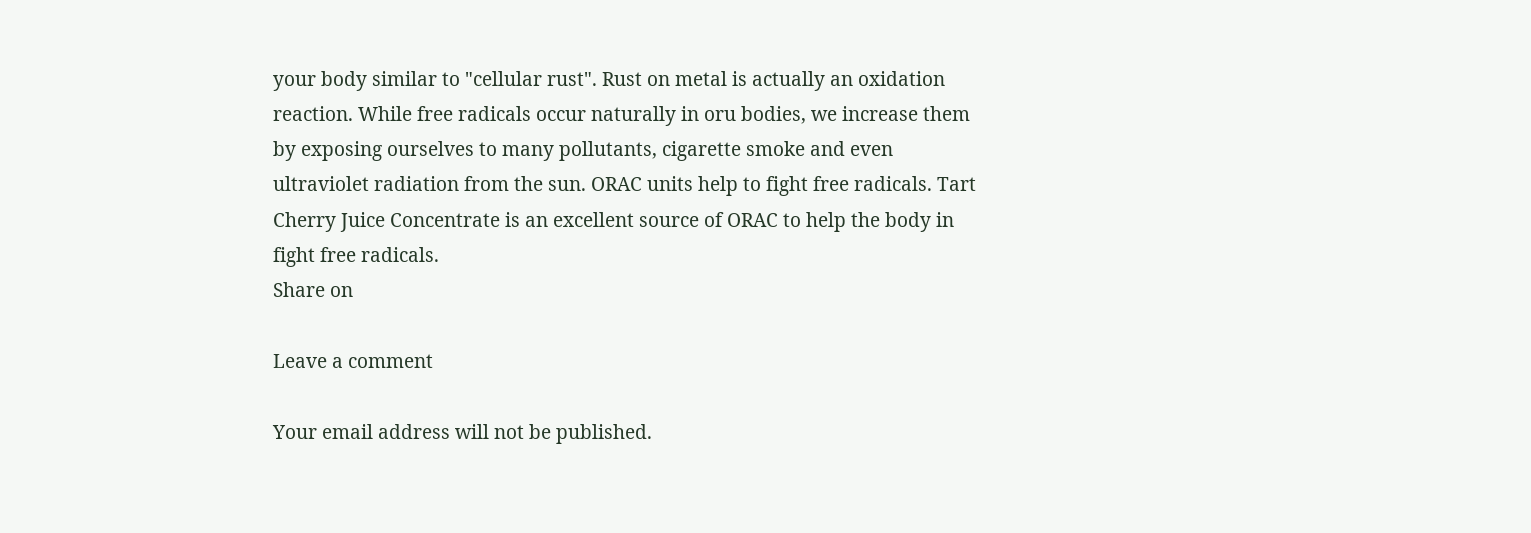your body similar to "cellular rust". Rust on metal is actually an oxidation reaction. While free radicals occur naturally in oru bodies, we increase them by exposing ourselves to many pollutants, cigarette smoke and even ultraviolet radiation from the sun. ORAC units help to fight free radicals. Tart Cherry Juice Concentrate is an excellent source of ORAC to help the body in fight free radicals.
Share on

Leave a comment

Your email address will not be published.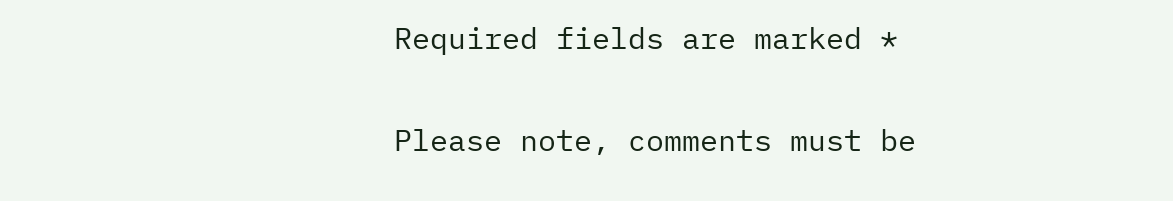Required fields are marked *

Please note, comments must be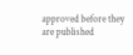approved before they are published